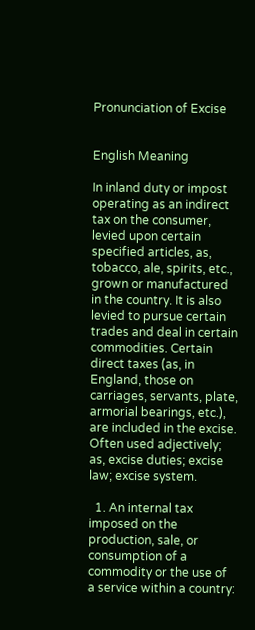Pronunciation of Excise


English Meaning

In inland duty or impost operating as an indirect tax on the consumer, levied upon certain specified articles, as, tobacco, ale, spirits, etc., grown or manufactured in the country. It is also levied to pursue certain trades and deal in certain commodities. Certain direct taxes (as, in England, those on carriages, servants, plate, armorial bearings, etc.), are included in the excise. Often used adjectively; as, excise duties; excise law; excise system.

  1. An internal tax imposed on the production, sale, or consumption of a commodity or the use of a service within a country: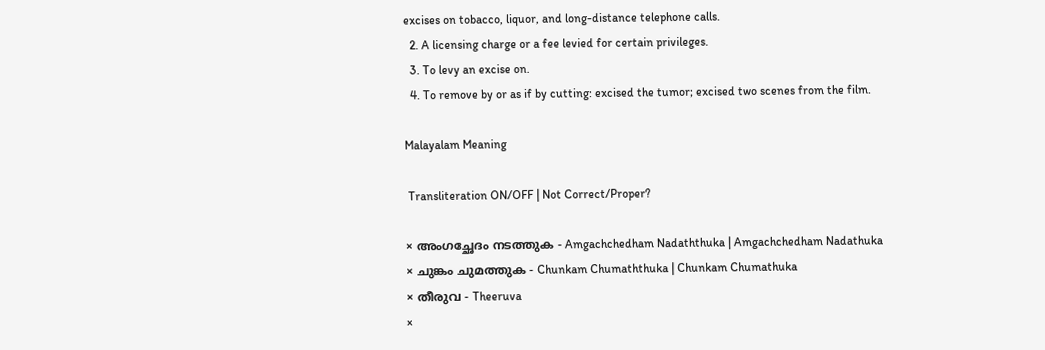excises on tobacco, liquor, and long-distance telephone calls.
  2. A licensing charge or a fee levied for certain privileges.
  3. To levy an excise on.
  4. To remove by or as if by cutting: excised the tumor; excised two scenes from the film.

Malayalam Meaning

 Transliteration ON/OFF | Not Correct/Proper?

× അംഗച്ഛേദം നടത്തുക - Amgachchedham Nadaththuka | Amgachchedham Nadathuka
× ചുങ്കം ചുമത്തുക - Chunkam Chumaththuka | Chunkam Chumathuka
× തീരുവ - Theeruva
×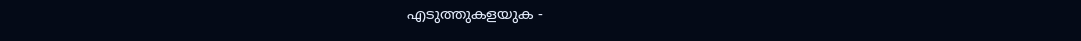എടുത്തുകളയുക -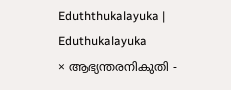Eduththukalayuka | Eduthukalayuka
× ആഭ്യന്തരനികുതി -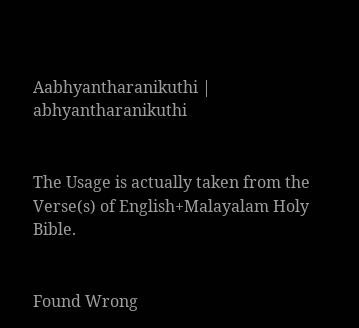Aabhyantharanikuthi | abhyantharanikuthi


The Usage is actually taken from the Verse(s) of English+Malayalam Holy Bible.


Found Wrong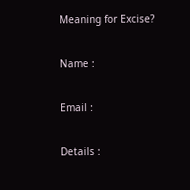Meaning for Excise?

Name :

Email :

Details :